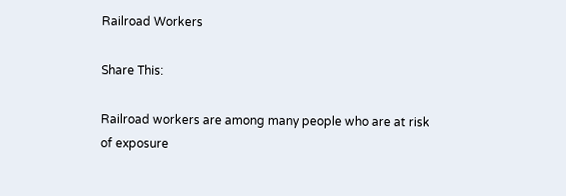Railroad Workers

Share This:

Railroad workers are among many people who are at risk of exposure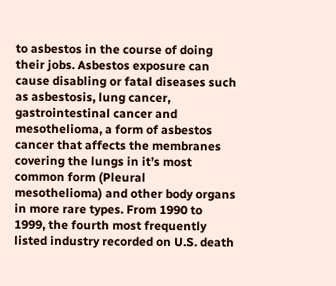to asbestos in the course of doing their jobs. Asbestos exposure can cause disabling or fatal diseases such as asbestosis, lung cancer, gastrointestinal cancer and mesothelioma, a form of asbestos cancer that affects the membranes covering the lungs in it’s most common form (Pleural mesothelioma) and other body organs in more rare types. From 1990 to 1999, the fourth most frequently listed industry recorded on U.S. death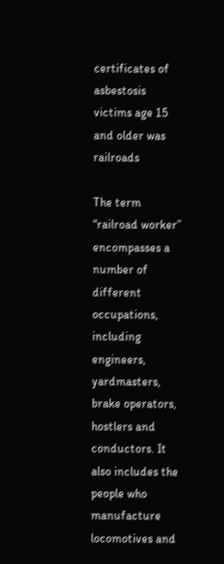certificates of asbestosis victims age 15 and older was railroads

The term “railroad worker” encompasses a number of different occupations, including engineers, yardmasters, brake operators, hostlers and conductors. It also includes the people who manufacture locomotives and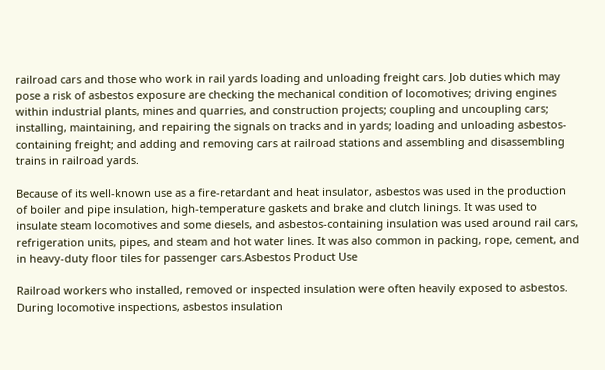railroad cars and those who work in rail yards loading and unloading freight cars. Job duties which may pose a risk of asbestos exposure are checking the mechanical condition of locomotives; driving engines within industrial plants, mines and quarries, and construction projects; coupling and uncoupling cars; installing, maintaining, and repairing the signals on tracks and in yards; loading and unloading asbestos-containing freight; and adding and removing cars at railroad stations and assembling and disassembling trains in railroad yards.

Because of its well-known use as a fire-retardant and heat insulator, asbestos was used in the production of boiler and pipe insulation, high-temperature gaskets and brake and clutch linings. It was used to insulate steam locomotives and some diesels, and asbestos-containing insulation was used around rail cars, refrigeration units, pipes, and steam and hot water lines. It was also common in packing, rope, cement, and in heavy-duty floor tiles for passenger cars.Asbestos Product Use

Railroad workers who installed, removed or inspected insulation were often heavily exposed to asbestos. During locomotive inspections, asbestos insulation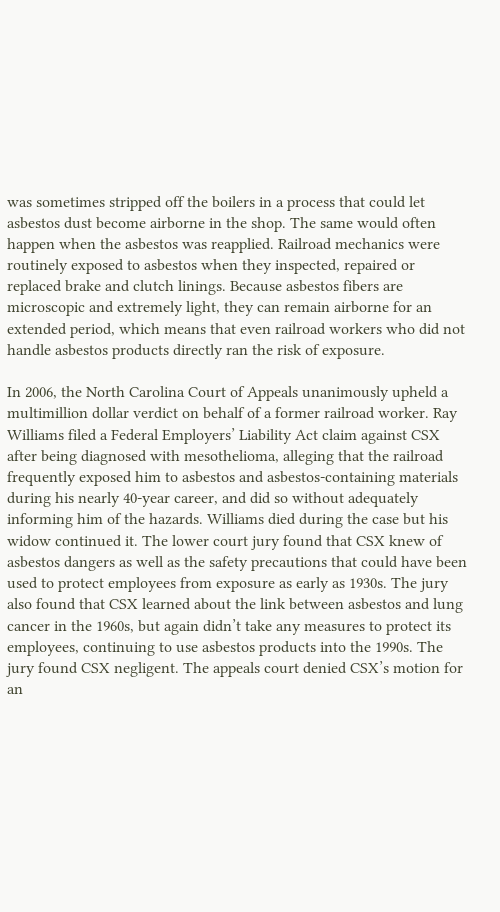was sometimes stripped off the boilers in a process that could let asbestos dust become airborne in the shop. The same would often happen when the asbestos was reapplied. Railroad mechanics were routinely exposed to asbestos when they inspected, repaired or replaced brake and clutch linings. Because asbestos fibers are microscopic and extremely light, they can remain airborne for an extended period, which means that even railroad workers who did not handle asbestos products directly ran the risk of exposure.

In 2006, the North Carolina Court of Appeals unanimously upheld a multimillion dollar verdict on behalf of a former railroad worker. Ray Williams filed a Federal Employers’ Liability Act claim against CSX after being diagnosed with mesothelioma, alleging that the railroad frequently exposed him to asbestos and asbestos-containing materials during his nearly 40-year career, and did so without adequately informing him of the hazards. Williams died during the case but his widow continued it. The lower court jury found that CSX knew of asbestos dangers as well as the safety precautions that could have been used to protect employees from exposure as early as 1930s. The jury also found that CSX learned about the link between asbestos and lung cancer in the 1960s, but again didn’t take any measures to protect its employees, continuing to use asbestos products into the 1990s. The jury found CSX negligent. The appeals court denied CSX’s motion for an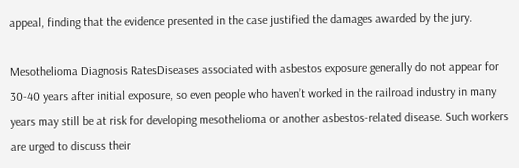appeal, finding that the evidence presented in the case justified the damages awarded by the jury.

Mesothelioma Diagnosis RatesDiseases associated with asbestos exposure generally do not appear for 30-40 years after initial exposure, so even people who haven’t worked in the railroad industry in many years may still be at risk for developing mesothelioma or another asbestos-related disease. Such workers are urged to discuss their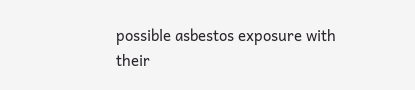possible asbestos exposure with their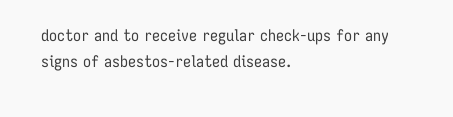doctor and to receive regular check-ups for any signs of asbestos-related disease.